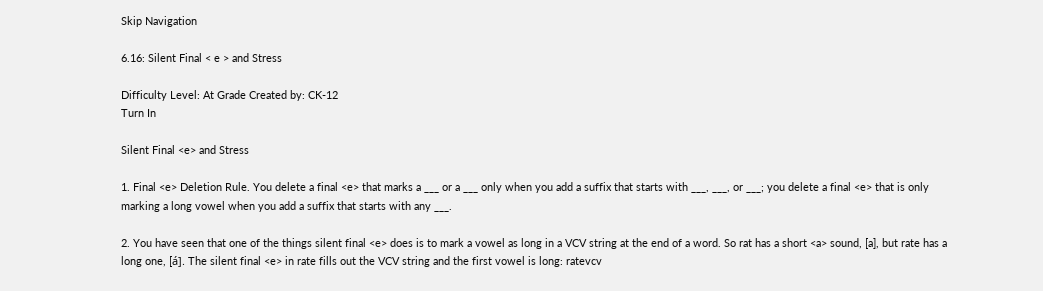Skip Navigation

6.16: Silent Final < e > and Stress

Difficulty Level: At Grade Created by: CK-12
Turn In

Silent Final <e> and Stress

1. Final <e> Deletion Rule. You delete a final <e> that marks a ___ or a ___ only when you add a suffix that starts with ___, ___, or ___; you delete a final <e> that is only marking a long vowel when you add a suffix that starts with any ___.

2. You have seen that one of the things silent final <e> does is to mark a vowel as long in a VCV string at the end of a word. So rat has a short <a> sound, [a], but rate has a long one, [á]. The silent final <e> in rate fills out the VCV string and the first vowel is long: ratevcv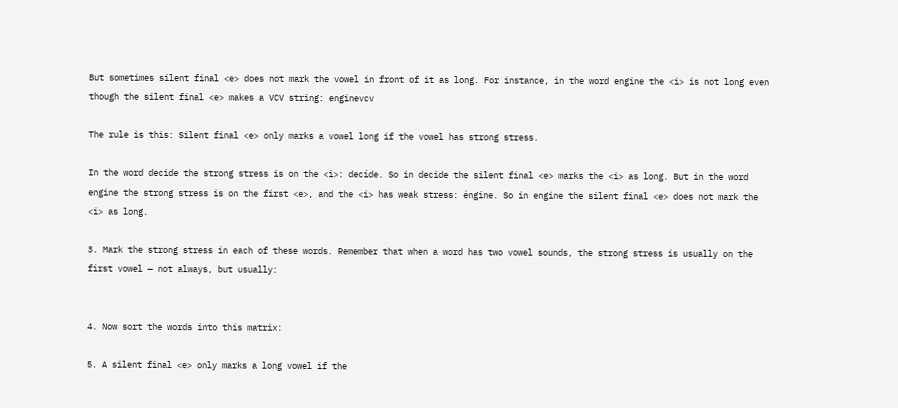But sometimes silent final <e> does not mark the vowel in front of it as long. For instance, in the word engine the <i> is not long even though the silent final <e> makes a VCV string: enginevcv

The rule is this: Silent final <e> only marks a vowel long if the vowel has strong stress.

In the word decide the strong stress is on the <i>: decíde. So in decide the silent final <e> marks the <i> as long. But in the word engine the strong stress is on the first <e>, and the <i> has weak stress: éngine. So in engine the silent final <e> does not mark the <i> as long.

3. Mark the strong stress in each of these words. Remember that when a word has two vowel sounds, the strong stress is usually on the first vowel — not always, but usually:


4. Now sort the words into this matrix:

5. A silent final <e> only marks a long vowel if the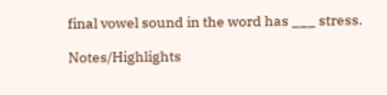final vowel sound in the word has ___ stress.

Notes/Highlights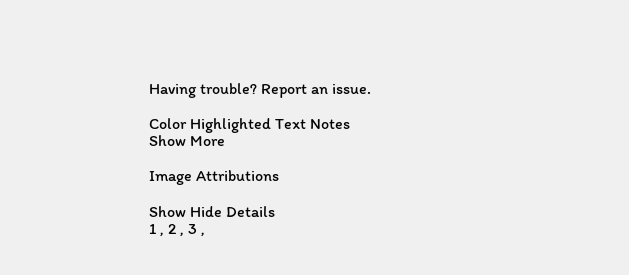Having trouble? Report an issue.

Color Highlighted Text Notes
Show More

Image Attributions

Show Hide Details
1 , 2 , 3 ,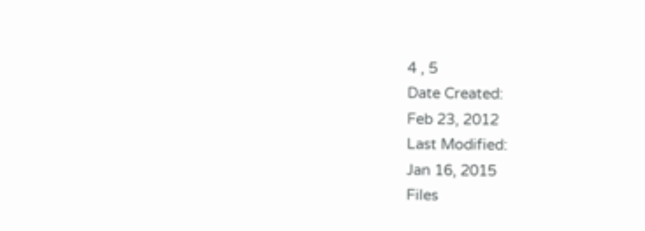4 , 5
Date Created:
Feb 23, 2012
Last Modified:
Jan 16, 2015
Files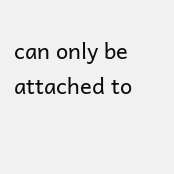can only be attached to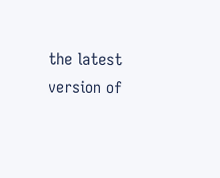the latest version of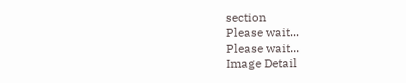section
Please wait...
Please wait...
Image Detail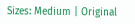Sizes: Medium | Original